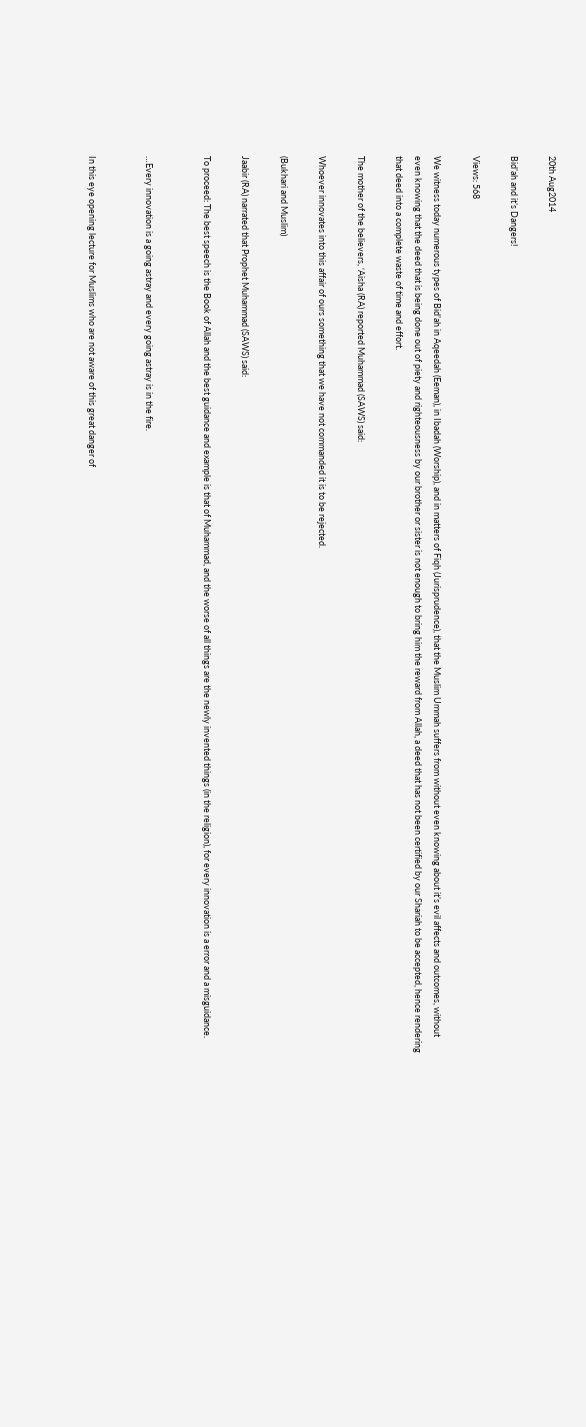20th Aug2014

Bid’ah and it’s Dangers!

Views: 568

We witness today numerous types of Bid’ah in Aqeedah (Eeman), in Ibadah (Worship), and in matters of Fiqh (Jurisprudence), that the Muslim Ummah suffers from without even knowing about it’s evil affects and outcomes, without even knowing that the deed that is being done out of piety and righteousness by our brother or sister is not enough to bring him the reward from Allah, a deed that has not been certified by our Shariah to be accepted, hence rendering that deed into a complete waste of time and effort.

The mother of the believers, ‘Aisha (RA) reported Muhammad (SAWS) said:

Whoever innovates into this affair of ours something that we have not commanded it is to be rejected.

(Bukhari and Muslim)

Jaabir (RA) narrated that Prophet Muhammad (SAWS) said:

To proceed: The best speech is the Book of Allah and the best guidance and example is that of Muhammad, and the worse of all things are the newly invented things (in the religion), for every innovation is a error and a misguidance.


…Every innovation is a going astray and every going astray is in the fire.


In this eye opening lecture for Muslims who are not aware of this great danger of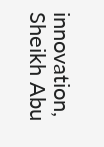innovation, Sheikh Abu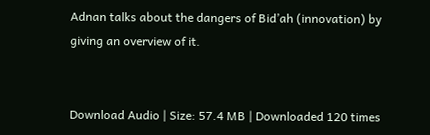Adnan talks about the dangers of Bid’ah (innovation) by giving an overview of it.


Download Audio | Size: 57.4 MB | Downloaded 120 times